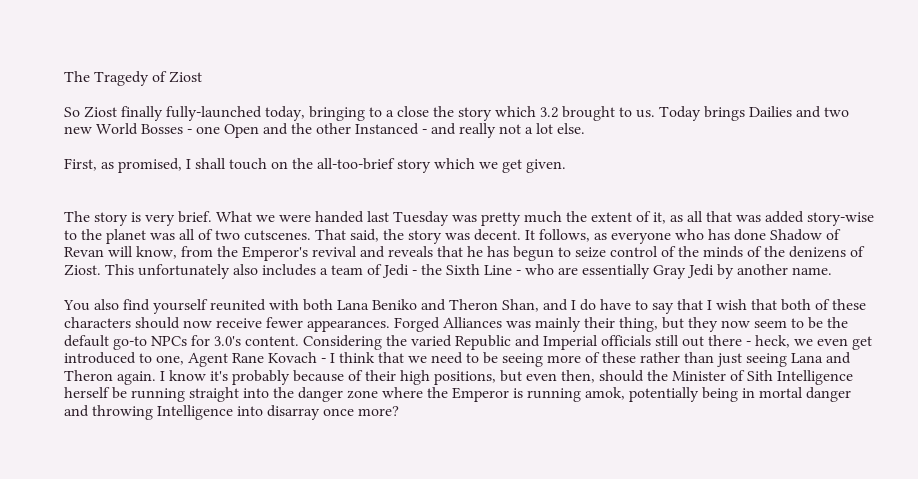The Tragedy of Ziost

So Ziost finally fully-launched today, bringing to a close the story which 3.2 brought to us. Today brings Dailies and two new World Bosses - one Open and the other Instanced - and really not a lot else.

First, as promised, I shall touch on the all-too-brief story which we get given.


The story is very brief. What we were handed last Tuesday was pretty much the extent of it, as all that was added story-wise to the planet was all of two cutscenes. That said, the story was decent. It follows, as everyone who has done Shadow of Revan will know, from the Emperor's revival and reveals that he has begun to seize control of the minds of the denizens of Ziost. This unfortunately also includes a team of Jedi - the Sixth Line - who are essentially Gray Jedi by another name.

You also find yourself reunited with both Lana Beniko and Theron Shan, and I do have to say that I wish that both of these characters should now receive fewer appearances. Forged Alliances was mainly their thing, but they now seem to be the default go-to NPCs for 3.0's content. Considering the varied Republic and Imperial officials still out there - heck, we even get introduced to one, Agent Rane Kovach - I think that we need to be seeing more of these rather than just seeing Lana and Theron again. I know it's probably because of their high positions, but even then, should the Minister of Sith Intelligence herself be running straight into the danger zone where the Emperor is running amok, potentially being in mortal danger and throwing Intelligence into disarray once more?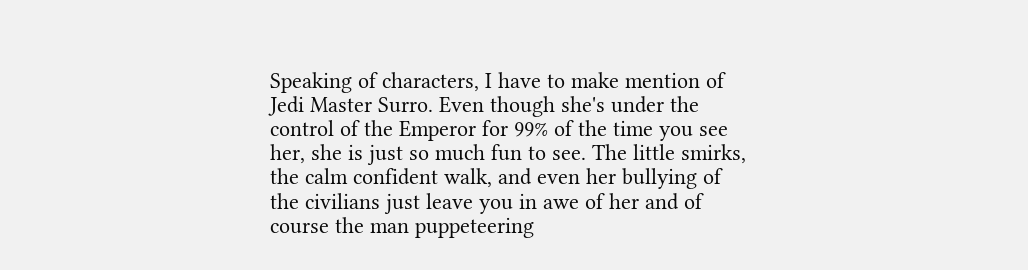Speaking of characters, I have to make mention of Jedi Master Surro. Even though she's under the control of the Emperor for 99% of the time you see her, she is just so much fun to see. The little smirks, the calm confident walk, and even her bullying of the civilians just leave you in awe of her and of course the man puppeteering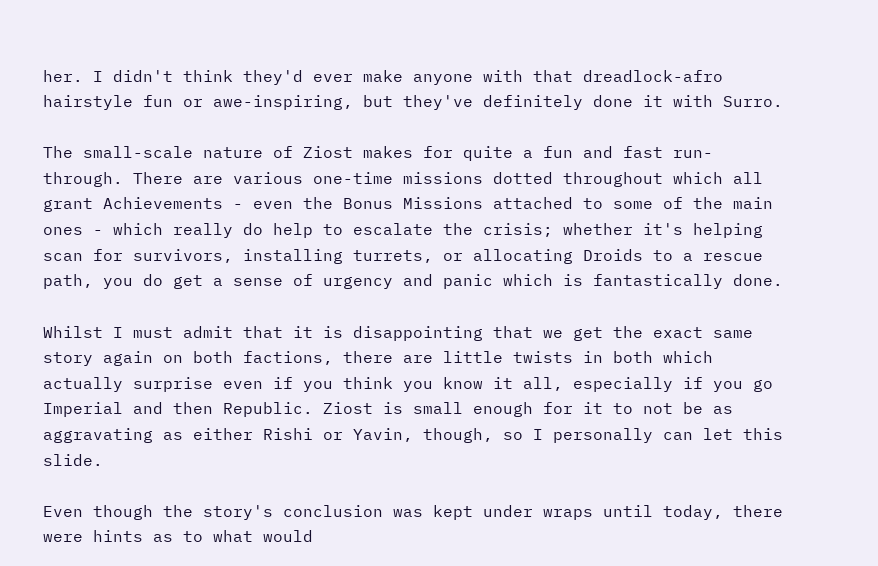her. I didn't think they'd ever make anyone with that dreadlock-afro hairstyle fun or awe-inspiring, but they've definitely done it with Surro.

The small-scale nature of Ziost makes for quite a fun and fast run-through. There are various one-time missions dotted throughout which all grant Achievements - even the Bonus Missions attached to some of the main ones - which really do help to escalate the crisis; whether it's helping scan for survivors, installing turrets, or allocating Droids to a rescue path, you do get a sense of urgency and panic which is fantastically done.

Whilst I must admit that it is disappointing that we get the exact same story again on both factions, there are little twists in both which actually surprise even if you think you know it all, especially if you go Imperial and then Republic. Ziost is small enough for it to not be as aggravating as either Rishi or Yavin, though, so I personally can let this slide.

Even though the story's conclusion was kept under wraps until today, there were hints as to what would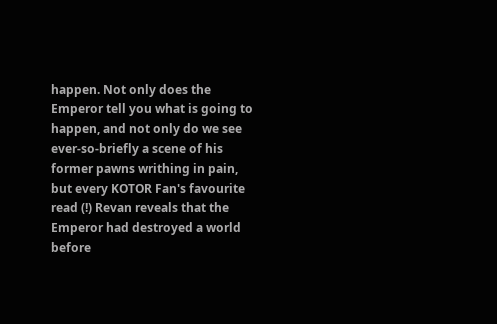happen. Not only does the Emperor tell you what is going to happen, and not only do we see ever-so-briefly a scene of his former pawns writhing in pain, but every KOTOR Fan's favourite read (!) Revan reveals that the Emperor had destroyed a world before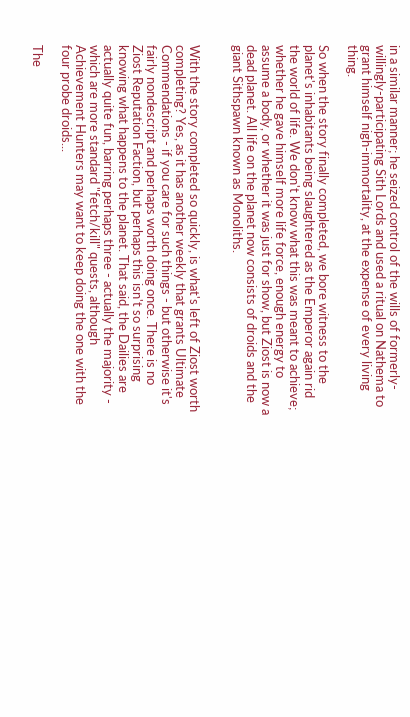in a similar manner; he seized control of the wills of formerly-willingly-participating Sith Lords and used a ritual on Nathema to grant himself nigh-immortality, at the expense of every living thing.

So when the story finally completed, we bore witness to the planet's inhabitants being slaughtered as the Emperor again rid the world of life. We don't know what this was meant to achieve; whether he gave himself more life force, enough energy to assume a body, or whether it was just for show, but Ziost is now a dead planet. All life on the planet now consists of droids and the giant Sithspawn known as Monoliths.


With the story completed so quickly, is what's left of Ziost worth completing? Yes, as it has another weekly that grants Ultimate Commendations - if you care for such things - but otherwise it's fairly nondescript and perhaps worth doing once. There is no Ziost Reputation Faction, but perhaps this isn't so surprising knowing what happens to the planet. That said, the Dailies are actually quite fun, barring perhaps three - actually the majority - which are more standard "fetch/kill" quests, although Achievement Hunters may want to keep doing the one with the four probe droids...

The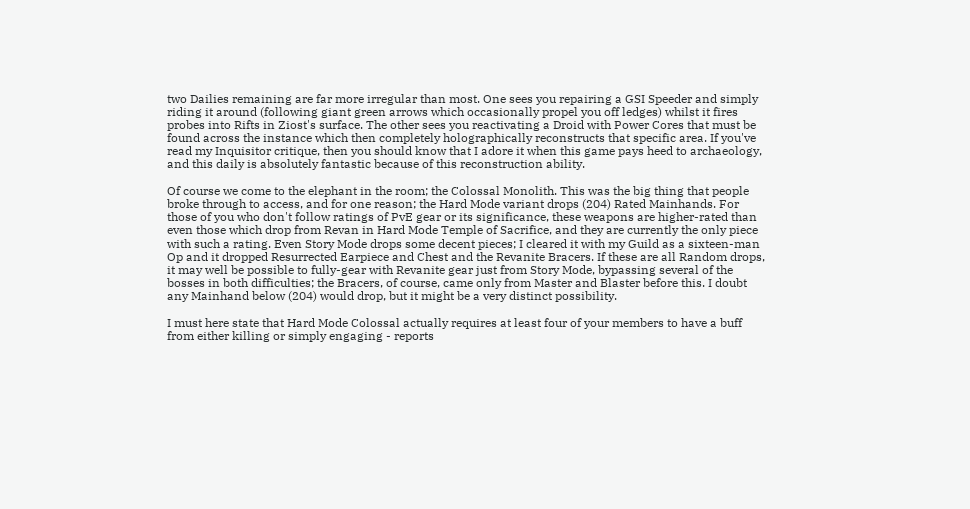two Dailies remaining are far more irregular than most. One sees you repairing a GSI Speeder and simply riding it around (following giant green arrows which occasionally propel you off ledges) whilst it fires probes into Rifts in Ziost's surface. The other sees you reactivating a Droid with Power Cores that must be found across the instance which then completely holographically reconstructs that specific area. If you've read my Inquisitor critique, then you should know that I adore it when this game pays heed to archaeology, and this daily is absolutely fantastic because of this reconstruction ability.

Of course we come to the elephant in the room; the Colossal Monolith. This was the big thing that people broke through to access, and for one reason; the Hard Mode variant drops (204) Rated Mainhands. For those of you who don't follow ratings of PvE gear or its significance, these weapons are higher-rated than even those which drop from Revan in Hard Mode Temple of Sacrifice, and they are currently the only piece with such a rating. Even Story Mode drops some decent pieces; I cleared it with my Guild as a sixteen-man Op and it dropped Resurrected Earpiece and Chest and the Revanite Bracers. If these are all Random drops, it may well be possible to fully-gear with Revanite gear just from Story Mode, bypassing several of the bosses in both difficulties; the Bracers, of course, came only from Master and Blaster before this. I doubt any Mainhand below (204) would drop, but it might be a very distinct possibility.

I must here state that Hard Mode Colossal actually requires at least four of your members to have a buff from either killing or simply engaging - reports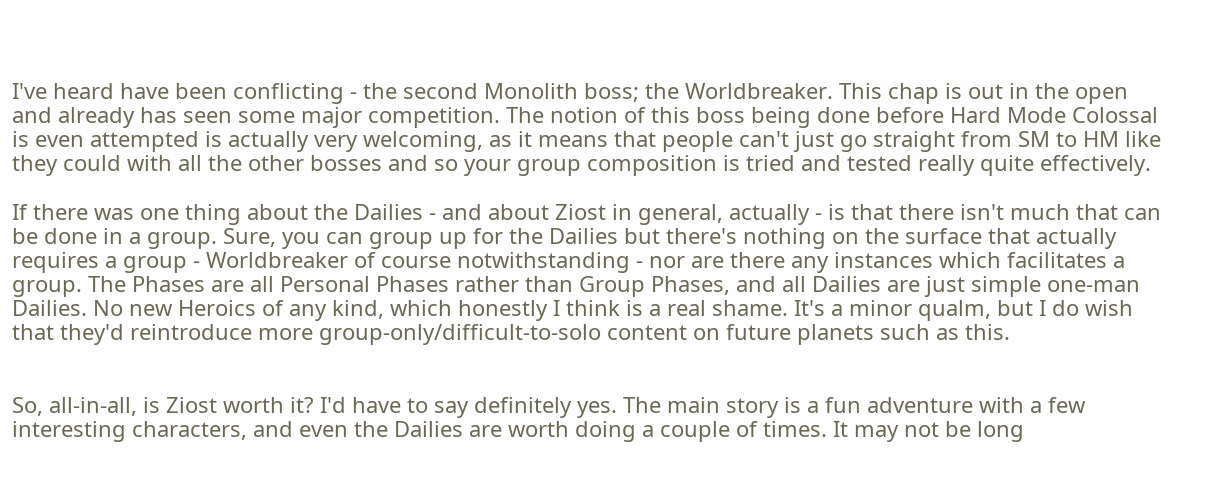I've heard have been conflicting - the second Monolith boss; the Worldbreaker. This chap is out in the open and already has seen some major competition. The notion of this boss being done before Hard Mode Colossal is even attempted is actually very welcoming, as it means that people can't just go straight from SM to HM like they could with all the other bosses and so your group composition is tried and tested really quite effectively.

If there was one thing about the Dailies - and about Ziost in general, actually - is that there isn't much that can be done in a group. Sure, you can group up for the Dailies but there's nothing on the surface that actually requires a group - Worldbreaker of course notwithstanding - nor are there any instances which facilitates a group. The Phases are all Personal Phases rather than Group Phases, and all Dailies are just simple one-man Dailies. No new Heroics of any kind, which honestly I think is a real shame. It's a minor qualm, but I do wish that they'd reintroduce more group-only/difficult-to-solo content on future planets such as this.


So, all-in-all, is Ziost worth it? I'd have to say definitely yes. The main story is a fun adventure with a few interesting characters, and even the Dailies are worth doing a couple of times. It may not be long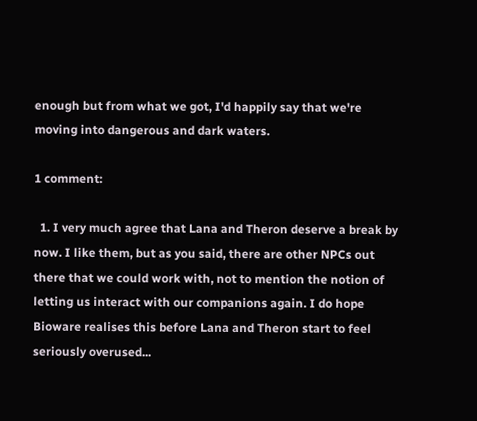enough but from what we got, I'd happily say that we're moving into dangerous and dark waters.

1 comment:

  1. I very much agree that Lana and Theron deserve a break by now. I like them, but as you said, there are other NPCs out there that we could work with, not to mention the notion of letting us interact with our companions again. I do hope Bioware realises this before Lana and Theron start to feel seriously overused...